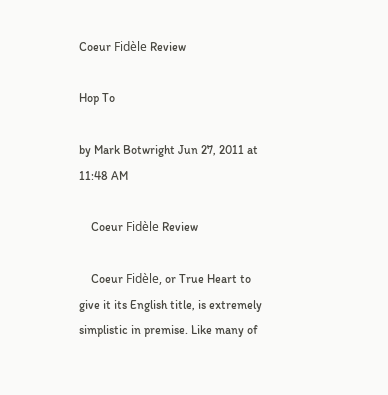Coeur Fidèle Review

Hop To

by Mark Botwright Jun 27, 2011 at 11:48 AM

    Coeur Fidèle Review

    Coeur Fidèle, or True Heart to give it its English title, is extremely simplistic in premise. Like many of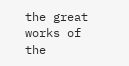the great works of the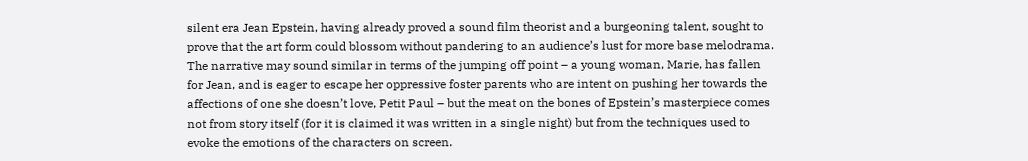silent era Jean Epstein, having already proved a sound film theorist and a burgeoning talent, sought to prove that the art form could blossom without pandering to an audience’s lust for more base melodrama. The narrative may sound similar in terms of the jumping off point – a young woman, Marie, has fallen for Jean, and is eager to escape her oppressive foster parents who are intent on pushing her towards the affections of one she doesn’t love, Petit Paul – but the meat on the bones of Epstein’s masterpiece comes not from story itself (for it is claimed it was written in a single night) but from the techniques used to evoke the emotions of the characters on screen.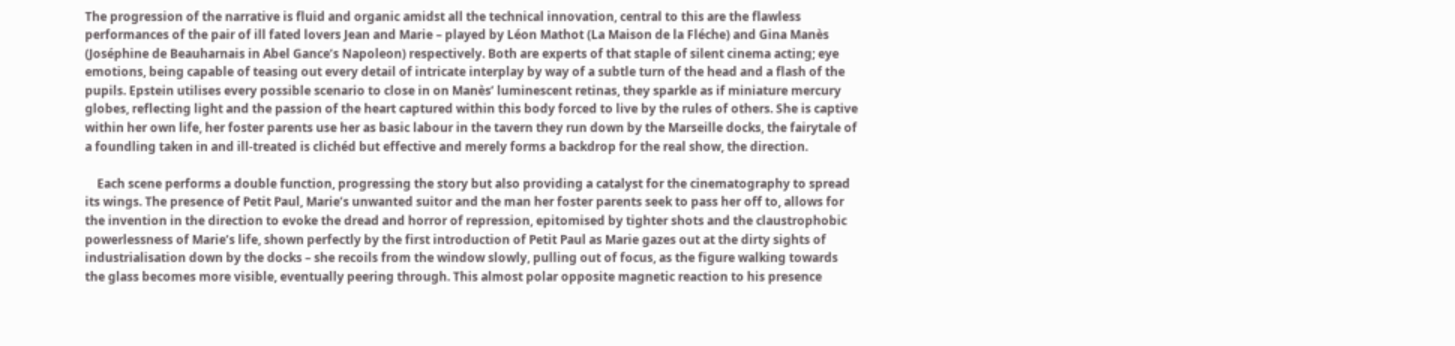The progression of the narrative is fluid and organic amidst all the technical innovation, central to this are the flawless performances of the pair of ill fated lovers Jean and Marie – played by Léon Mathot (La Maison de la Fléche) and Gina Manès (Joséphine de Beauharnais in Abel Gance’s Napoleon) respectively. Both are experts of that staple of silent cinema acting; eye emotions, being capable of teasing out every detail of intricate interplay by way of a subtle turn of the head and a flash of the pupils. Epstein utilises every possible scenario to close in on Manès’ luminescent retinas, they sparkle as if miniature mercury globes, reflecting light and the passion of the heart captured within this body forced to live by the rules of others. She is captive within her own life, her foster parents use her as basic labour in the tavern they run down by the Marseille docks, the fairytale of a foundling taken in and ill-treated is clichéd but effective and merely forms a backdrop for the real show, the direction.

    Each scene performs a double function, progressing the story but also providing a catalyst for the cinematography to spread its wings. The presence of Petit Paul, Marie’s unwanted suitor and the man her foster parents seek to pass her off to, allows for the invention in the direction to evoke the dread and horror of repression, epitomised by tighter shots and the claustrophobic powerlessness of Marie’s life, shown perfectly by the first introduction of Petit Paul as Marie gazes out at the dirty sights of industrialisation down by the docks – she recoils from the window slowly, pulling out of focus, as the figure walking towards the glass becomes more visible, eventually peering through. This almost polar opposite magnetic reaction to his presence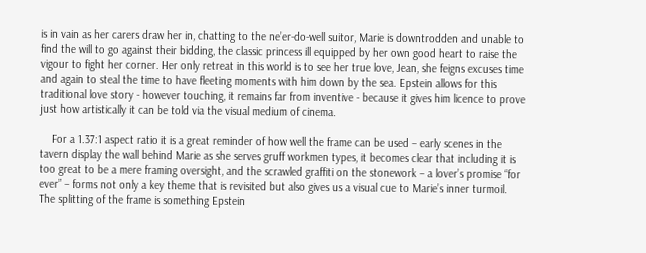is in vain as her carers draw her in, chatting to the ne’er-do-well suitor, Marie is downtrodden and unable to find the will to go against their bidding, the classic princess ill equipped by her own good heart to raise the vigour to fight her corner. Her only retreat in this world is to see her true love, Jean, she feigns excuses time and again to steal the time to have fleeting moments with him down by the sea. Epstein allows for this traditional love story - however touching, it remains far from inventive - because it gives him licence to prove just how artistically it can be told via the visual medium of cinema.

    For a 1.37:1 aspect ratio it is a great reminder of how well the frame can be used – early scenes in the tavern display the wall behind Marie as she serves gruff workmen types, it becomes clear that including it is too great to be a mere framing oversight, and the scrawled graffiti on the stonework – a lover’s promise “for ever” – forms not only a key theme that is revisited but also gives us a visual cue to Marie’s inner turmoil. The splitting of the frame is something Epstein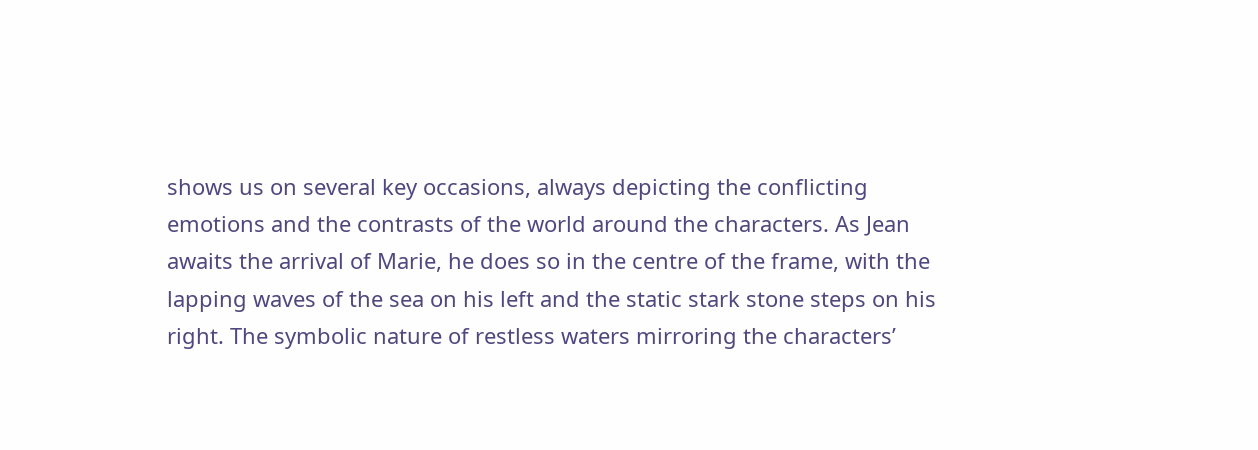shows us on several key occasions, always depicting the conflicting emotions and the contrasts of the world around the characters. As Jean awaits the arrival of Marie, he does so in the centre of the frame, with the lapping waves of the sea on his left and the static stark stone steps on his right. The symbolic nature of restless waters mirroring the characters’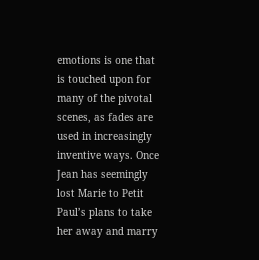emotions is one that is touched upon for many of the pivotal scenes, as fades are used in increasingly inventive ways. Once Jean has seemingly lost Marie to Petit Paul’s plans to take her away and marry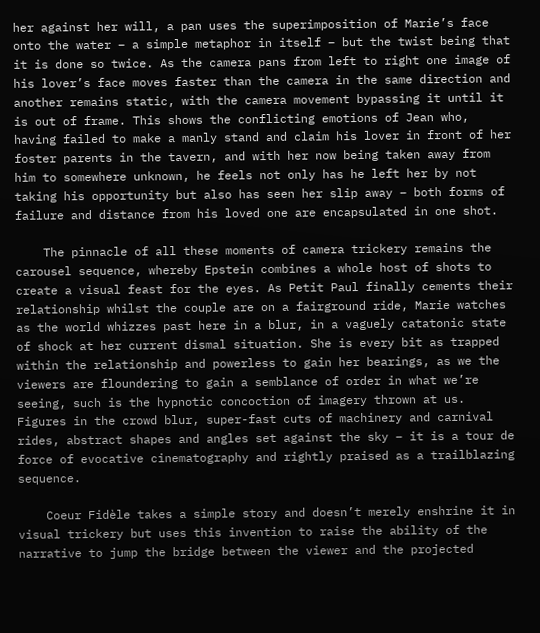her against her will, a pan uses the superimposition of Marie’s face onto the water – a simple metaphor in itself – but the twist being that it is done so twice. As the camera pans from left to right one image of his lover’s face moves faster than the camera in the same direction and another remains static, with the camera movement bypassing it until it is out of frame. This shows the conflicting emotions of Jean who, having failed to make a manly stand and claim his lover in front of her foster parents in the tavern, and with her now being taken away from him to somewhere unknown, he feels not only has he left her by not taking his opportunity but also has seen her slip away – both forms of failure and distance from his loved one are encapsulated in one shot.

    The pinnacle of all these moments of camera trickery remains the carousel sequence, whereby Epstein combines a whole host of shots to create a visual feast for the eyes. As Petit Paul finally cements their relationship whilst the couple are on a fairground ride, Marie watches as the world whizzes past here in a blur, in a vaguely catatonic state of shock at her current dismal situation. She is every bit as trapped within the relationship and powerless to gain her bearings, as we the viewers are floundering to gain a semblance of order in what we’re seeing, such is the hypnotic concoction of imagery thrown at us. Figures in the crowd blur, super-fast cuts of machinery and carnival rides, abstract shapes and angles set against the sky – it is a tour de force of evocative cinematography and rightly praised as a trailblazing sequence.

    Coeur Fidèle takes a simple story and doesn’t merely enshrine it in visual trickery but uses this invention to raise the ability of the narrative to jump the bridge between the viewer and the projected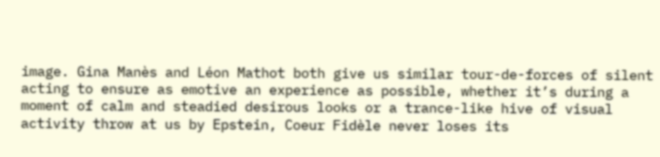image. Gina Manès and Léon Mathot both give us similar tour-de-forces of silent acting to ensure as emotive an experience as possible, whether it’s during a moment of calm and steadied desirous looks or a trance-like hive of visual activity throw at us by Epstein, Coeur Fidèle never loses its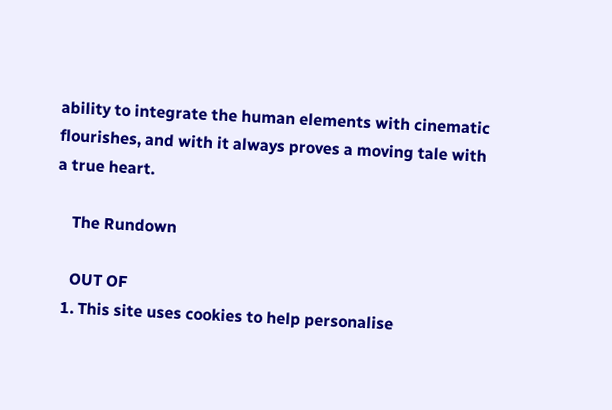ability to integrate the human elements with cinematic flourishes, and with it always proves a moving tale with a true heart.

    The Rundown

    OUT OF
  1. This site uses cookies to help personalise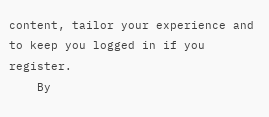content, tailor your experience and to keep you logged in if you register.
    By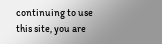continuing to use this site, you are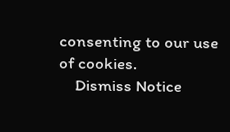consenting to our use of cookies.
    Dismiss Notice